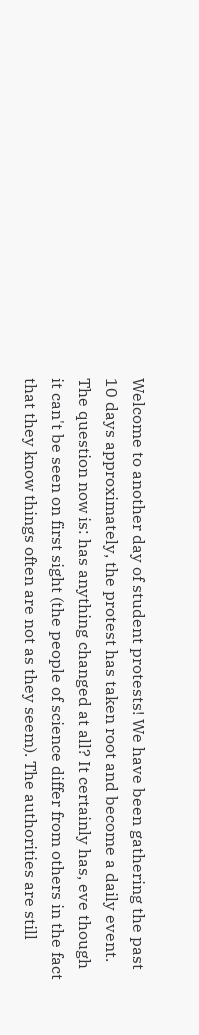Welcome to another day of student protests! We have been gathering the past 10 days approximately, the protest has taken root and become a daily event. The question now is: has anything changed at all? It certainly has, eve though it can't be seen on first sight (the people of science differ from others in the fact that they know things often are not as they seem). The authorities are still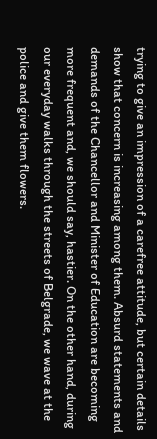trying to give an impression of a carefree attitude, but certain details show that concern is increasing among them. Absurd statements and demands of the Chancellor and Minister of Education are becoming more frequent and, we should say, hastier. On the other hand, during our everyday walks through the streets of Belgrade, we wave at the police and give them flowers.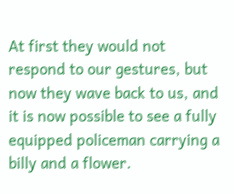At first they would not respond to our gestures, but now they wave back to us, and it is now possible to see a fully equipped policeman carrying a billy and a flower.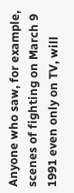Anyone who saw, for example, scenes of fighting on March 9 1991 even only on TV, will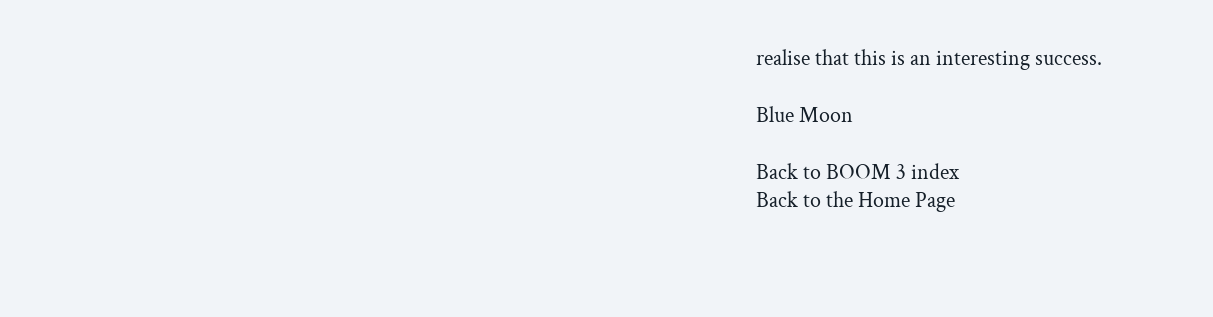realise that this is an interesting success.

Blue Moon

Back to BOOM 3 index
Back to the Home Page